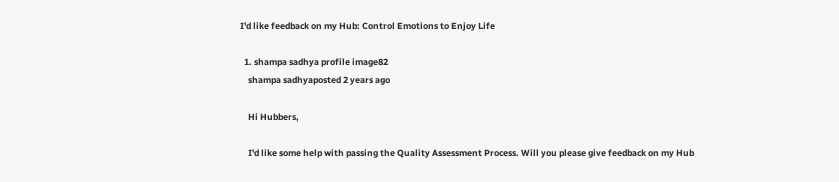I'd like feedback on my Hub: Control Emotions to Enjoy Life

  1. shampa sadhya profile image82
    shampa sadhyaposted 2 years ago

    Hi Hubbers,

    I'd like some help with passing the Quality Assessment Process. Will you please give feedback on my Hub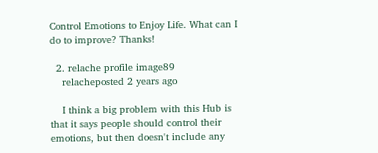Control Emotions to Enjoy Life. What can I do to improve? Thanks!

  2. relache profile image89
    relacheposted 2 years ago

    I think a big problem with this Hub is that it says people should control their emotions, but then doesn't include any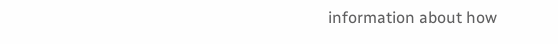information about how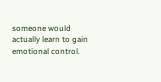someone would actually learn to gain emotional control.